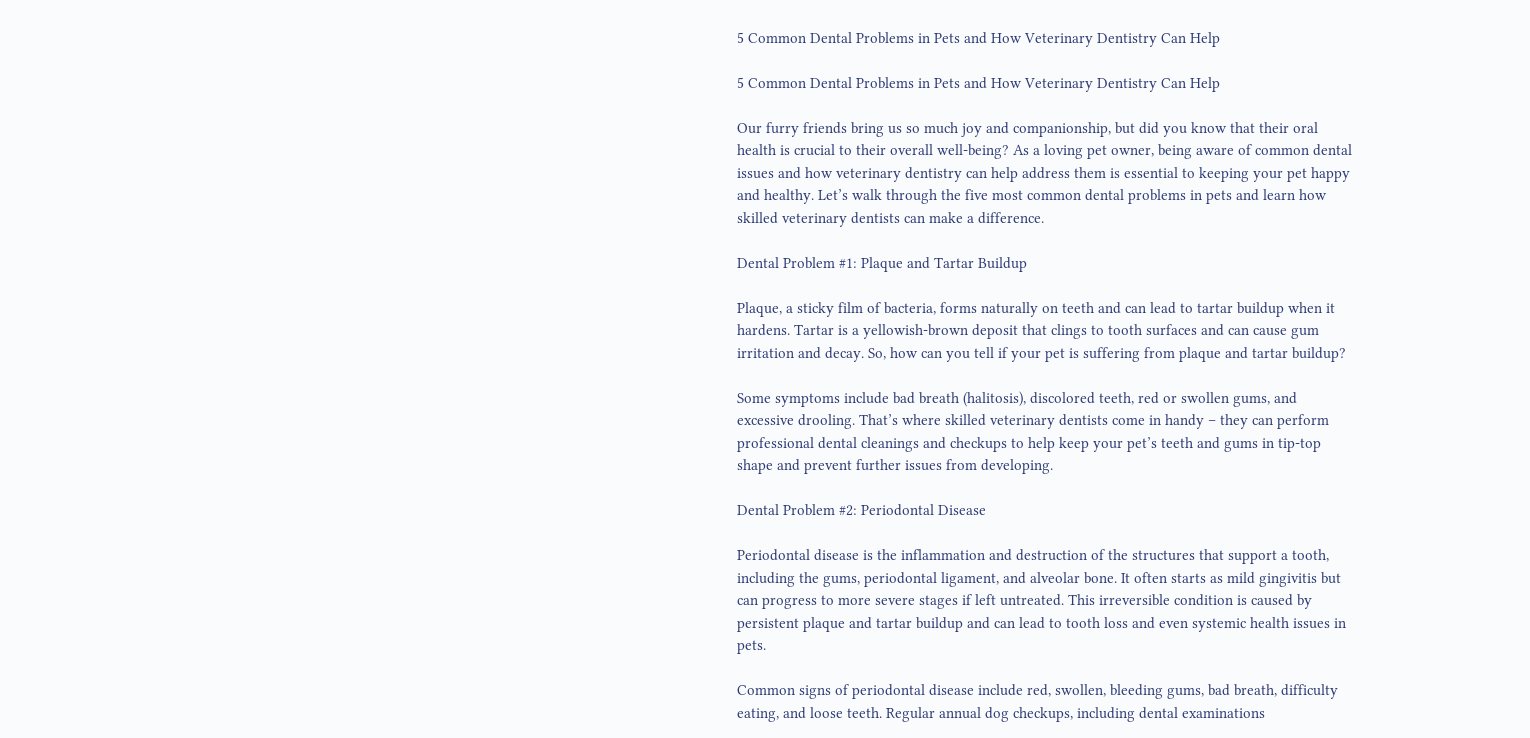5 Common Dental Problems in Pets and How Veterinary Dentistry Can Help

5 Common Dental Problems in Pets and How Veterinary Dentistry Can Help

Our furry friends bring us so much joy and companionship, but did you know that their oral health is crucial to their overall well-being? As a loving pet owner, being aware of common dental issues and how veterinary dentistry can help address them is essential to keeping your pet happy and healthy. Let’s walk through the five most common dental problems in pets and learn how skilled veterinary dentists can make a difference.

Dental Problem #1: Plaque and Tartar Buildup

Plaque, a sticky film of bacteria, forms naturally on teeth and can lead to tartar buildup when it hardens. Tartar is a yellowish-brown deposit that clings to tooth surfaces and can cause gum irritation and decay. So, how can you tell if your pet is suffering from plaque and tartar buildup?

Some symptoms include bad breath (halitosis), discolored teeth, red or swollen gums, and excessive drooling. That’s where skilled veterinary dentists come in handy – they can perform professional dental cleanings and checkups to help keep your pet’s teeth and gums in tip-top shape and prevent further issues from developing.

Dental Problem #2: Periodontal Disease

Periodontal disease is the inflammation and destruction of the structures that support a tooth, including the gums, periodontal ligament, and alveolar bone. It often starts as mild gingivitis but can progress to more severe stages if left untreated. This irreversible condition is caused by persistent plaque and tartar buildup and can lead to tooth loss and even systemic health issues in pets.

Common signs of periodontal disease include red, swollen, bleeding gums, bad breath, difficulty eating, and loose teeth. Regular annual dog checkups, including dental examinations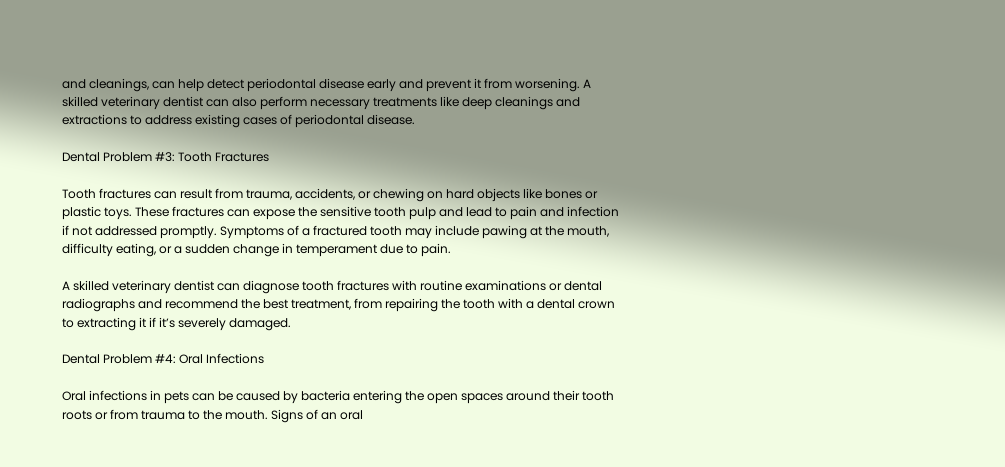and cleanings, can help detect periodontal disease early and prevent it from worsening. A skilled veterinary dentist can also perform necessary treatments like deep cleanings and extractions to address existing cases of periodontal disease.

Dental Problem #3: Tooth Fractures

Tooth fractures can result from trauma, accidents, or chewing on hard objects like bones or plastic toys. These fractures can expose the sensitive tooth pulp and lead to pain and infection if not addressed promptly. Symptoms of a fractured tooth may include pawing at the mouth, difficulty eating, or a sudden change in temperament due to pain.

A skilled veterinary dentist can diagnose tooth fractures with routine examinations or dental radiographs and recommend the best treatment, from repairing the tooth with a dental crown to extracting it if it’s severely damaged.

Dental Problem #4: Oral Infections

Oral infections in pets can be caused by bacteria entering the open spaces around their tooth roots or from trauma to the mouth. Signs of an oral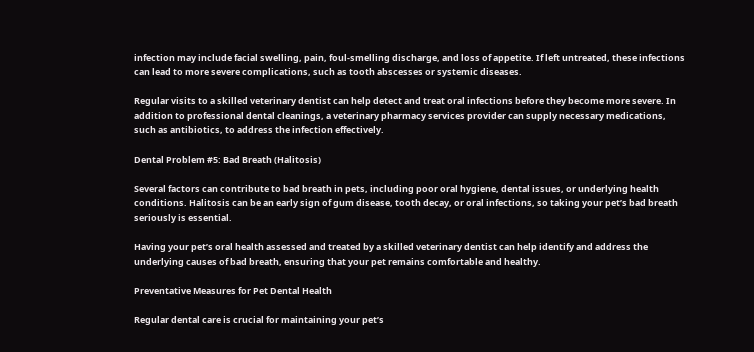infection may include facial swelling, pain, foul-smelling discharge, and loss of appetite. If left untreated, these infections can lead to more severe complications, such as tooth abscesses or systemic diseases.

Regular visits to a skilled veterinary dentist can help detect and treat oral infections before they become more severe. In addition to professional dental cleanings, a veterinary pharmacy services provider can supply necessary medications, such as antibiotics, to address the infection effectively.

Dental Problem #5: Bad Breath (Halitosis)

Several factors can contribute to bad breath in pets, including poor oral hygiene, dental issues, or underlying health conditions. Halitosis can be an early sign of gum disease, tooth decay, or oral infections, so taking your pet’s bad breath seriously is essential.

Having your pet’s oral health assessed and treated by a skilled veterinary dentist can help identify and address the underlying causes of bad breath, ensuring that your pet remains comfortable and healthy.

Preventative Measures for Pet Dental Health

Regular dental care is crucial for maintaining your pet’s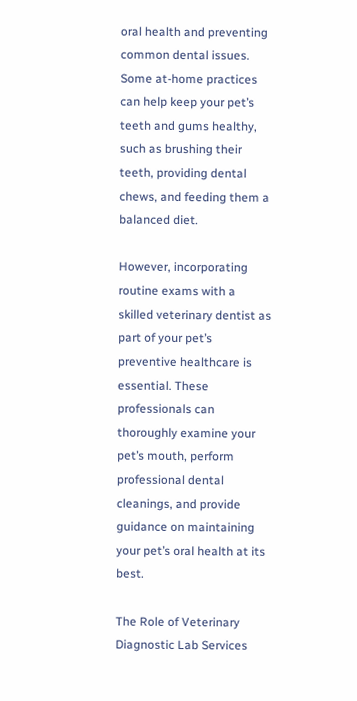oral health and preventing common dental issues. Some at-home practices can help keep your pet’s teeth and gums healthy, such as brushing their teeth, providing dental chews, and feeding them a balanced diet.

However, incorporating routine exams with a skilled veterinary dentist as part of your pet’s preventive healthcare is essential. These professionals can thoroughly examine your pet’s mouth, perform professional dental cleanings, and provide guidance on maintaining your pet’s oral health at its best.

The Role of Veterinary Diagnostic Lab Services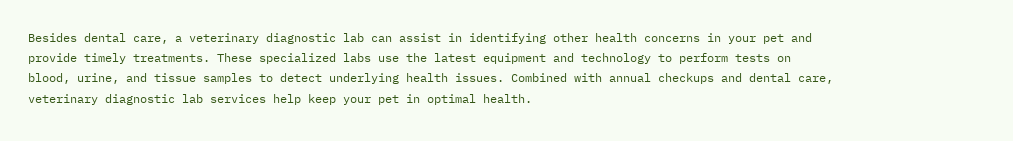Besides dental care, a veterinary diagnostic lab can assist in identifying other health concerns in your pet and provide timely treatments. These specialized labs use the latest equipment and technology to perform tests on blood, urine, and tissue samples to detect underlying health issues. Combined with annual checkups and dental care, veterinary diagnostic lab services help keep your pet in optimal health.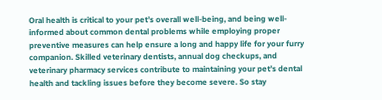Oral health is critical to your pet’s overall well-being, and being well-informed about common dental problems while employing proper preventive measures can help ensure a long and happy life for your furry companion. Skilled veterinary dentists, annual dog checkups, and veterinary pharmacy services contribute to maintaining your pet’s dental health and tackling issues before they become severe. So stay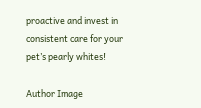proactive and invest in consistent care for your pet’s pearly whites!

Author Image